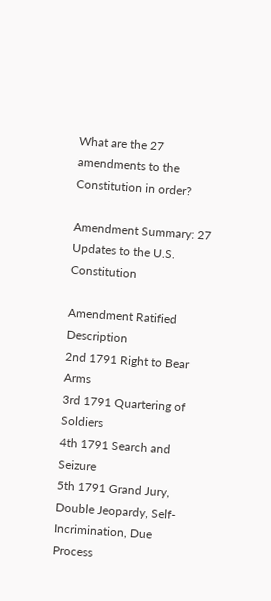What are the 27 amendments to the Constitution in order?

Amendment Summary: 27 Updates to the U.S. Constitution

Amendment Ratified Description
2nd 1791 Right to Bear Arms
3rd 1791 Quartering of Soldiers
4th 1791 Search and Seizure
5th 1791 Grand Jury, Double Jeopardy, Self-Incrimination, Due Process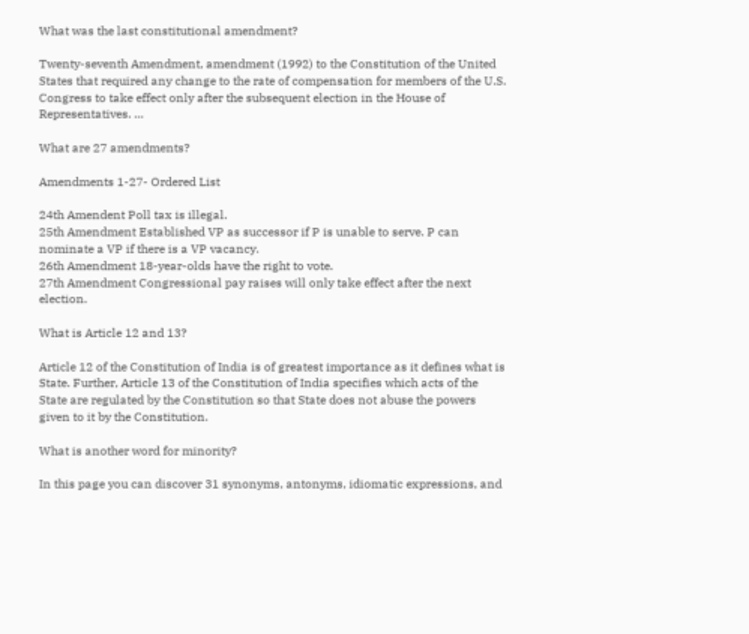What was the last constitutional amendment?

Twenty-seventh Amendment, amendment (1992) to the Constitution of the United States that required any change to the rate of compensation for members of the U.S. Congress to take effect only after the subsequent election in the House of Representatives. …

What are 27 amendments?

Amendments 1-27- Ordered List

24th Amendent Poll tax is illegal.
25th Amendment Established VP as successor if P is unable to serve. P can nominate a VP if there is a VP vacancy.
26th Amendment 18-year-olds have the right to vote.
27th Amendment Congressional pay raises will only take effect after the next election.

What is Article 12 and 13?

Article 12 of the Constitution of India is of greatest importance as it defines what is State. Further, Article 13 of the Constitution of India specifies which acts of the State are regulated by the Constitution so that State does not abuse the powers given to it by the Constitution.

What is another word for minority?

In this page you can discover 31 synonyms, antonyms, idiomatic expressions, and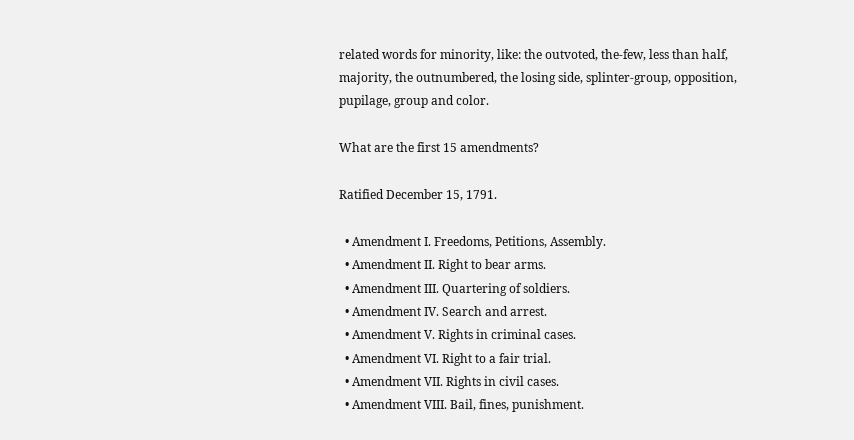related words for minority, like: the outvoted, the-few, less than half, majority, the outnumbered, the losing side, splinter-group, opposition, pupilage, group and color.

What are the first 15 amendments?

Ratified December 15, 1791.

  • Amendment I. Freedoms, Petitions, Assembly.
  • Amendment II. Right to bear arms.
  • Amendment III. Quartering of soldiers.
  • Amendment IV. Search and arrest.
  • Amendment V. Rights in criminal cases.
  • Amendment VI. Right to a fair trial.
  • Amendment VII. Rights in civil cases.
  • Amendment VIII. Bail, fines, punishment.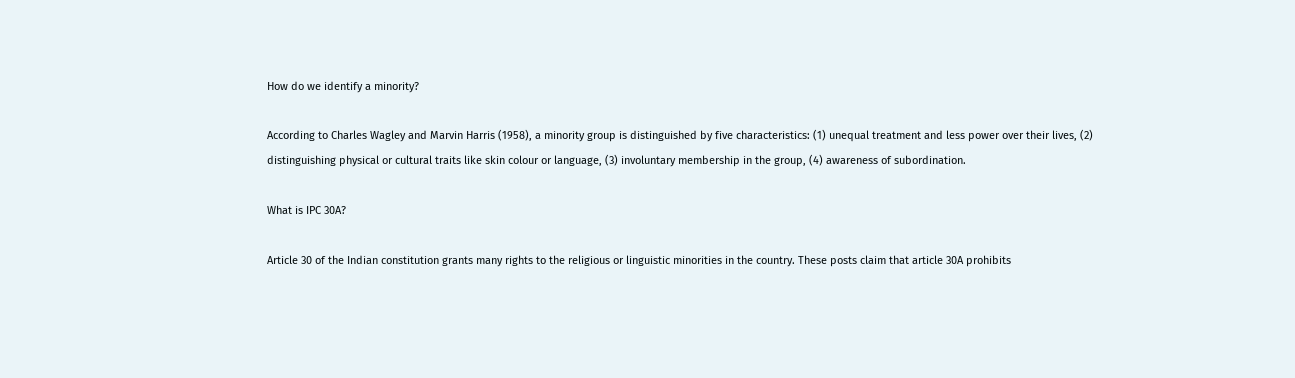How do we identify a minority?

According to Charles Wagley and Marvin Harris (1958), a minority group is distinguished by five characteristics: (1) unequal treatment and less power over their lives, (2) distinguishing physical or cultural traits like skin colour or language, (3) involuntary membership in the group, (4) awareness of subordination.

What is IPC 30A?

Article 30 of the Indian constitution grants many rights to the religious or linguistic minorities in the country. These posts claim that article 30A prohibits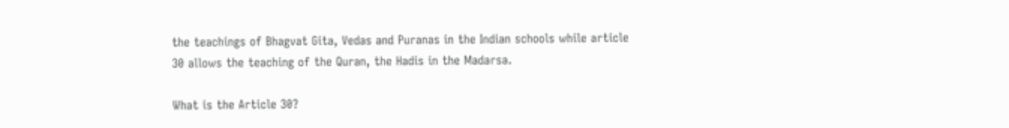the teachings of Bhagvat Gita, Vedas and Puranas in the Indian schools while article 30 allows the teaching of the Quran, the Hadis in the Madarsa.

What is the Article 30?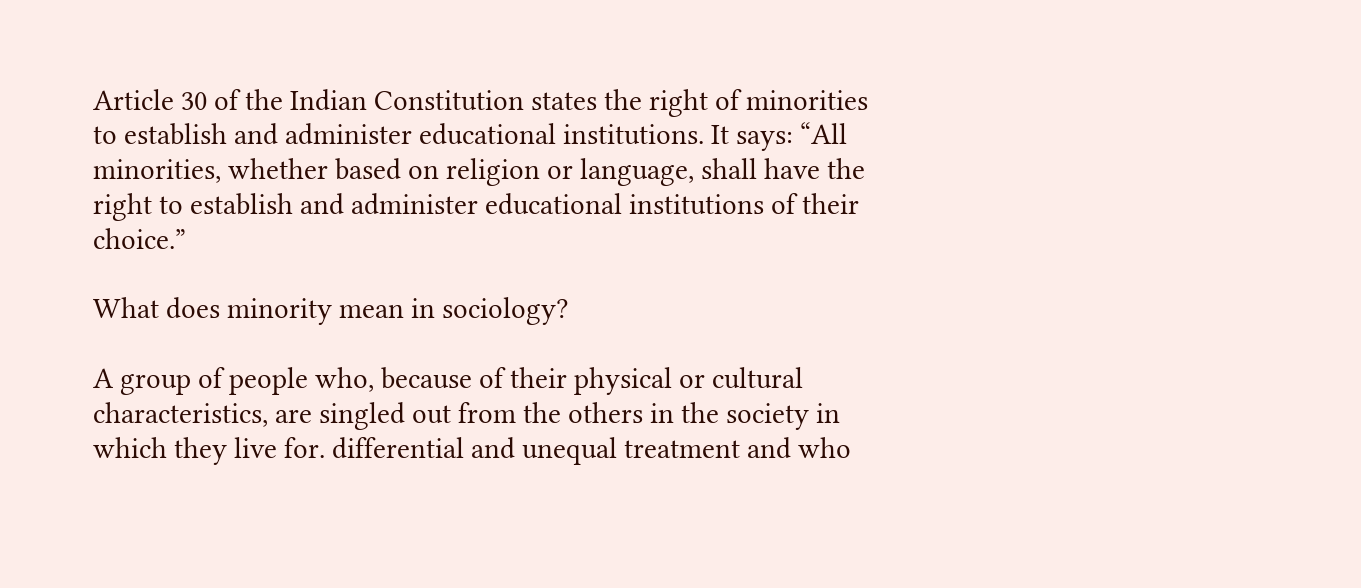Article 30 of the Indian Constitution states the right of minorities to establish and administer educational institutions. It says: “All minorities, whether based on religion or language, shall have the right to establish and administer educational institutions of their choice.”

What does minority mean in sociology?

A group of people who, because of their physical or cultural characteristics, are singled out from the others in the society in which they live for. differential and unequal treatment and who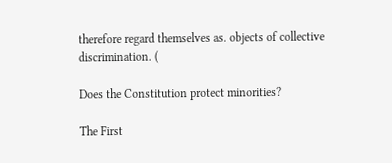therefore regard themselves as. objects of collective discrimination. (

Does the Constitution protect minorities?

The First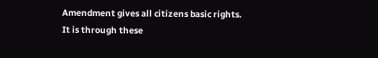Amendment gives all citizens basic rights. It is through these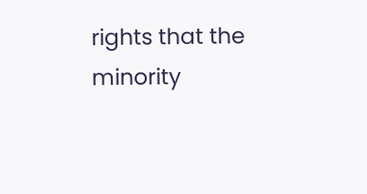rights that the minority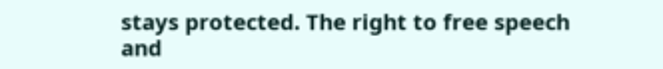stays protected. The right to free speech and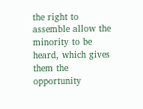the right to assemble allow the minority to be heard, which gives them the opportunity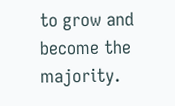to grow and become the majority.